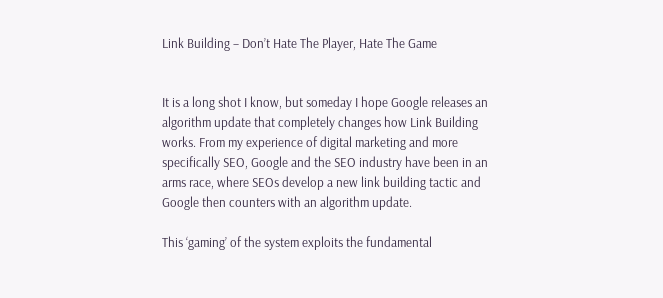Link Building – Don’t Hate The Player, Hate The Game


It is a long shot I know, but someday I hope Google releases an algorithm update that completely changes how Link Building works. From my experience of digital marketing and more specifically SEO, Google and the SEO industry have been in an arms race, where SEOs develop a new link building tactic and Google then counters with an algorithm update.

This ‘gaming’ of the system exploits the fundamental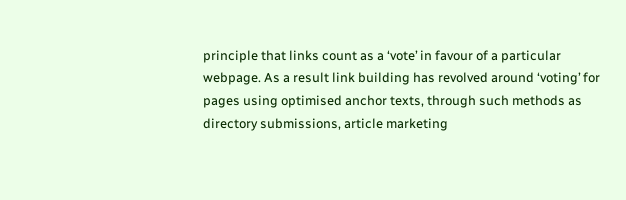principle that links count as a ‘vote’ in favour of a particular webpage. As a result link building has revolved around ‘voting’ for pages using optimised anchor texts, through such methods as directory submissions, article marketing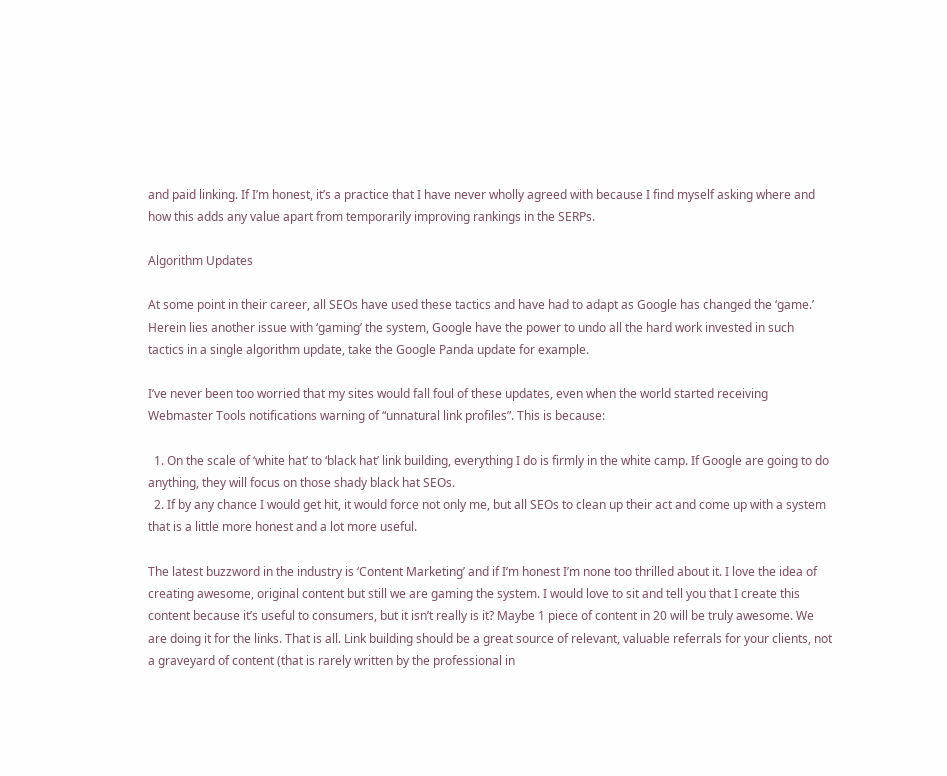and paid linking. If I’m honest, it’s a practice that I have never wholly agreed with because I find myself asking where and how this adds any value apart from temporarily improving rankings in the SERPs.

Algorithm Updates

At some point in their career, all SEOs have used these tactics and have had to adapt as Google has changed the ‘game.’ Herein lies another issue with ‘gaming’ the system, Google have the power to undo all the hard work invested in such tactics in a single algorithm update, take the Google Panda update for example.

I’ve never been too worried that my sites would fall foul of these updates, even when the world started receiving Webmaster Tools notifications warning of “unnatural link profiles”. This is because:

  1. On the scale of ‘white hat’ to ‘black hat’ link building, everything I do is firmly in the white camp. If Google are going to do anything, they will focus on those shady black hat SEOs.
  2. If by any chance I would get hit, it would force not only me, but all SEOs to clean up their act and come up with a system that is a little more honest and a lot more useful.

The latest buzzword in the industry is ‘Content Marketing’ and if I’m honest I’m none too thrilled about it. I love the idea of creating awesome, original content but still we are gaming the system. I would love to sit and tell you that I create this content because it’s useful to consumers, but it isn’t really is it? Maybe 1 piece of content in 20 will be truly awesome. We are doing it for the links. That is all. Link building should be a great source of relevant, valuable referrals for your clients, not a graveyard of content (that is rarely written by the professional in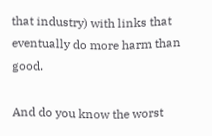that industry) with links that eventually do more harm than good.

And do you know the worst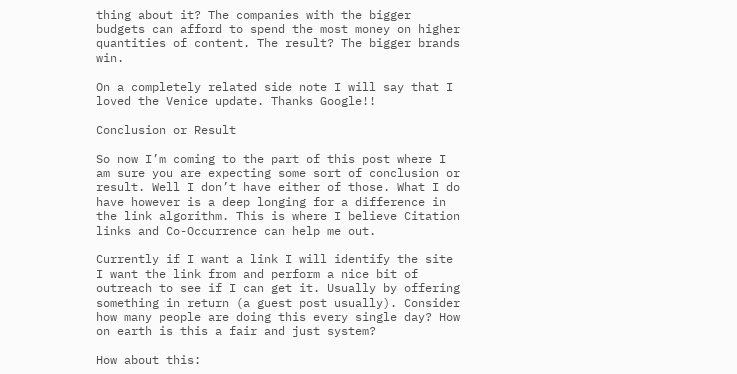thing about it? The companies with the bigger budgets can afford to spend the most money on higher quantities of content. The result? The bigger brands win.

On a completely related side note I will say that I loved the Venice update. Thanks Google!!

Conclusion or Result

So now I’m coming to the part of this post where I am sure you are expecting some sort of conclusion or result. Well I don’t have either of those. What I do have however is a deep longing for a difference in the link algorithm. This is where I believe Citation links and Co-Occurrence can help me out.

Currently if I want a link I will identify the site I want the link from and perform a nice bit of outreach to see if I can get it. Usually by offering something in return (a guest post usually). Consider how many people are doing this every single day? How on earth is this a fair and just system?

How about this: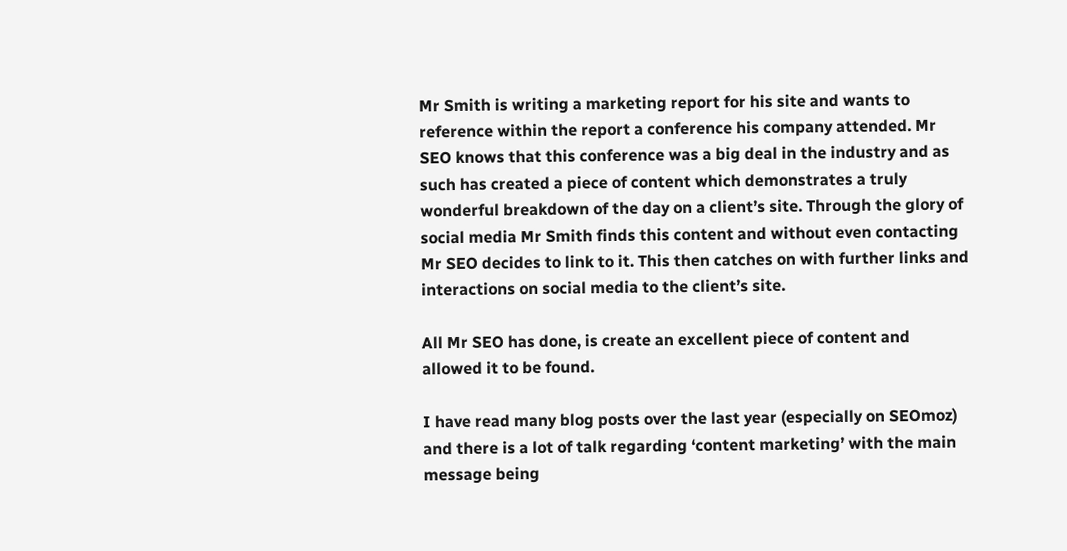Mr Smith is writing a marketing report for his site and wants to reference within the report a conference his company attended. Mr SEO knows that this conference was a big deal in the industry and as such has created a piece of content which demonstrates a truly wonderful breakdown of the day on a client’s site. Through the glory of social media Mr Smith finds this content and without even contacting Mr SEO decides to link to it. This then catches on with further links and interactions on social media to the client’s site.

All Mr SEO has done, is create an excellent piece of content and allowed it to be found.

I have read many blog posts over the last year (especially on SEOmoz) and there is a lot of talk regarding ‘content marketing’ with the main message being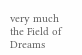very much the Field of Dreams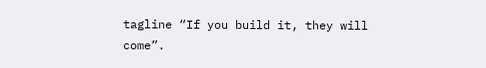tagline “If you build it, they will come”.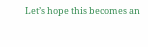Let’s hope this becomes an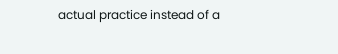actual practice instead of a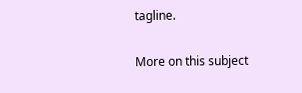tagline.

More on this subject